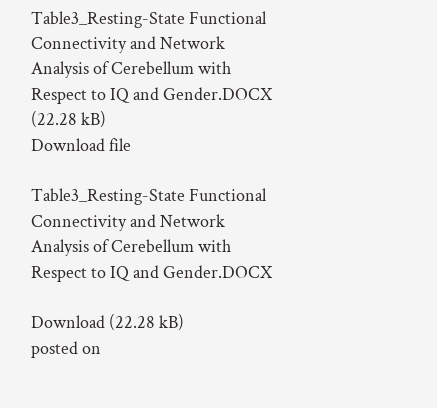Table3_Resting-State Functional Connectivity and Network Analysis of Cerebellum with Respect to IQ and Gender.DOCX (22.28 kB)
Download file

Table3_Resting-State Functional Connectivity and Network Analysis of Cerebellum with Respect to IQ and Gender.DOCX

Download (22.28 kB)
posted on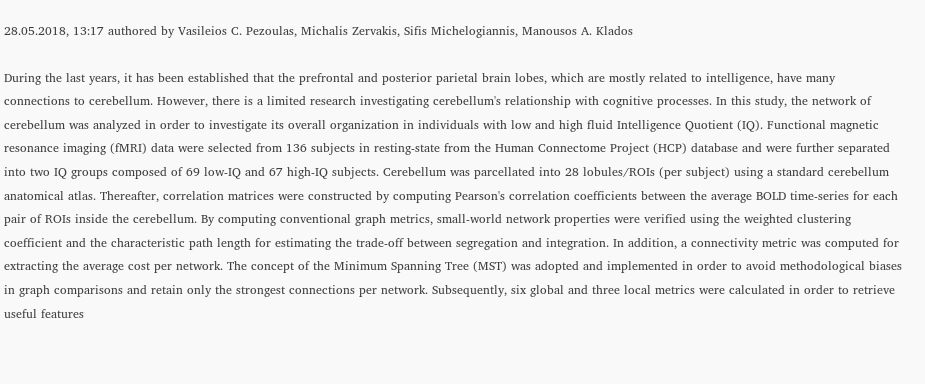28.05.2018, 13:17 authored by Vasileios C. Pezoulas, Michalis Zervakis, Sifis Michelogiannis, Manousos A. Klados

During the last years, it has been established that the prefrontal and posterior parietal brain lobes, which are mostly related to intelligence, have many connections to cerebellum. However, there is a limited research investigating cerebellum's relationship with cognitive processes. In this study, the network of cerebellum was analyzed in order to investigate its overall organization in individuals with low and high fluid Intelligence Quotient (IQ). Functional magnetic resonance imaging (fMRI) data were selected from 136 subjects in resting-state from the Human Connectome Project (HCP) database and were further separated into two IQ groups composed of 69 low-IQ and 67 high-IQ subjects. Cerebellum was parcellated into 28 lobules/ROIs (per subject) using a standard cerebellum anatomical atlas. Thereafter, correlation matrices were constructed by computing Pearson's correlation coefficients between the average BOLD time-series for each pair of ROIs inside the cerebellum. By computing conventional graph metrics, small-world network properties were verified using the weighted clustering coefficient and the characteristic path length for estimating the trade-off between segregation and integration. In addition, a connectivity metric was computed for extracting the average cost per network. The concept of the Minimum Spanning Tree (MST) was adopted and implemented in order to avoid methodological biases in graph comparisons and retain only the strongest connections per network. Subsequently, six global and three local metrics were calculated in order to retrieve useful features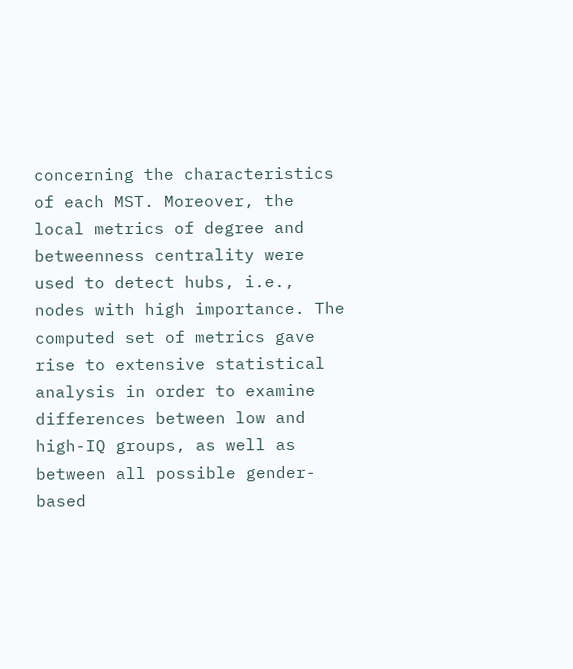concerning the characteristics of each MST. Moreover, the local metrics of degree and betweenness centrality were used to detect hubs, i.e., nodes with high importance. The computed set of metrics gave rise to extensive statistical analysis in order to examine differences between low and high-IQ groups, as well as between all possible gender-based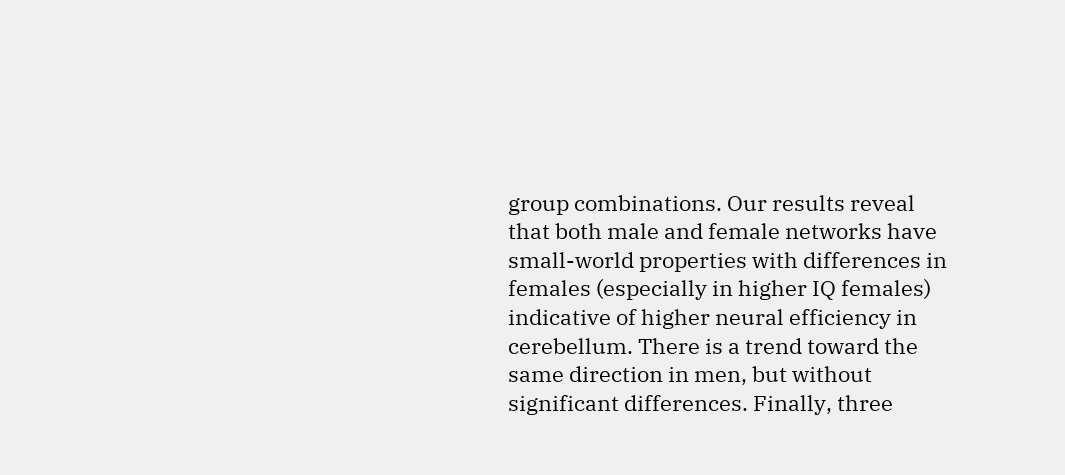group combinations. Our results reveal that both male and female networks have small-world properties with differences in females (especially in higher IQ females) indicative of higher neural efficiency in cerebellum. There is a trend toward the same direction in men, but without significant differences. Finally, three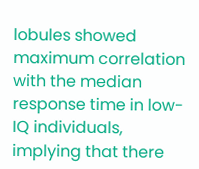lobules showed maximum correlation with the median response time in low-IQ individuals, implying that there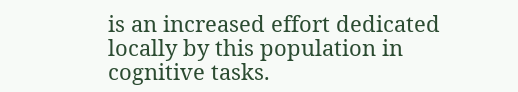is an increased effort dedicated locally by this population in cognitive tasks.